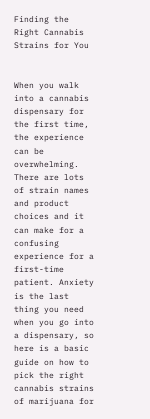Finding the Right Cannabis Strains for You


When you walk into a cannabis dispensary for the first time, the experience can be overwhelming. There are lots of strain names and product choices and it can make for a confusing experience for a first-time patient. Anxiety is the last thing you need when you go into a dispensary, so here is a basic guide on how to pick the right cannabis strains of marijuana for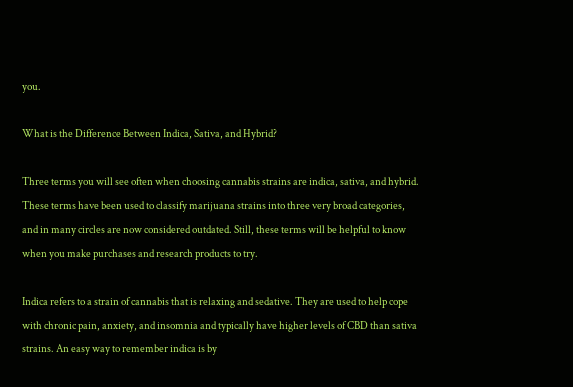you.

What is the Difference Between Indica, Sativa, and Hybrid?

Three terms you will see often when choosing cannabis strains are indica, sativa, and hybrid. These terms have been used to classify marijuana strains into three very broad categories, and in many circles are now considered outdated. Still, these terms will be helpful to know when you make purchases and research products to try.

Indica refers to a strain of cannabis that is relaxing and sedative. They are used to help cope with chronic pain, anxiety, and insomnia and typically have higher levels of CBD than sativa strains. An easy way to remember indica is by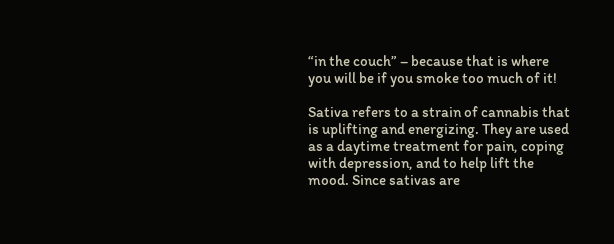“in the couch” – because that is where you will be if you smoke too much of it!

Sativa refers to a strain of cannabis that is uplifting and energizing. They are used as a daytime treatment for pain, coping with depression, and to help lift the mood. Since sativas are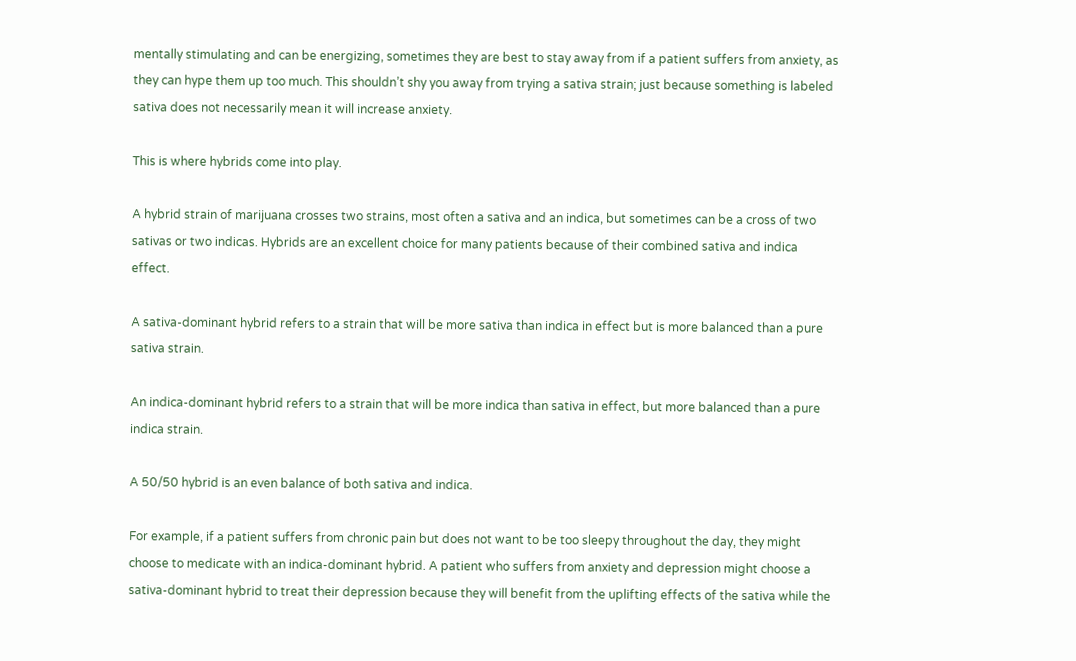mentally stimulating and can be energizing, sometimes they are best to stay away from if a patient suffers from anxiety, as they can hype them up too much. This shouldn’t shy you away from trying a sativa strain; just because something is labeled sativa does not necessarily mean it will increase anxiety.

This is where hybrids come into play.

A hybrid strain of marijuana crosses two strains, most often a sativa and an indica, but sometimes can be a cross of two sativas or two indicas. Hybrids are an excellent choice for many patients because of their combined sativa and indica effect.

A sativa-dominant hybrid refers to a strain that will be more sativa than indica in effect but is more balanced than a pure sativa strain.

An indica-dominant hybrid refers to a strain that will be more indica than sativa in effect, but more balanced than a pure indica strain.

A 50/50 hybrid is an even balance of both sativa and indica.

For example, if a patient suffers from chronic pain but does not want to be too sleepy throughout the day, they might choose to medicate with an indica-dominant hybrid. A patient who suffers from anxiety and depression might choose a sativa-dominant hybrid to treat their depression because they will benefit from the uplifting effects of the sativa while the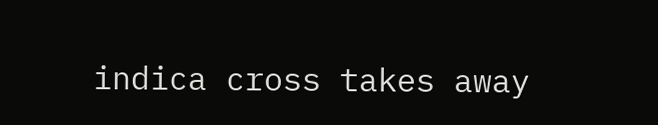indica cross takes away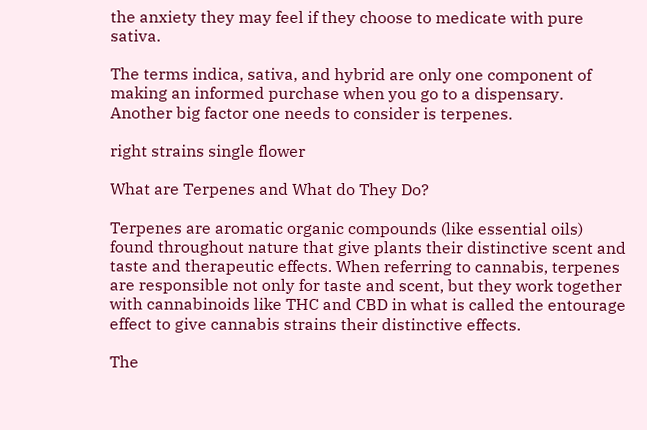the anxiety they may feel if they choose to medicate with pure sativa.

The terms indica, sativa, and hybrid are only one component of making an informed purchase when you go to a dispensary. Another big factor one needs to consider is terpenes.

right strains single flower

What are Terpenes and What do They Do?

Terpenes are aromatic organic compounds (like essential oils) found throughout nature that give plants their distinctive scent and taste and therapeutic effects. When referring to cannabis, terpenes are responsible not only for taste and scent, but they work together with cannabinoids like THC and CBD in what is called the entourage effect to give cannabis strains their distinctive effects.

The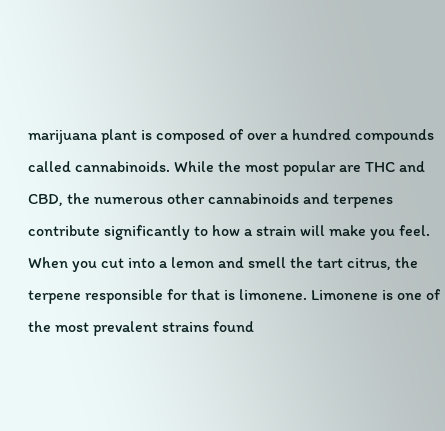marijuana plant is composed of over a hundred compounds called cannabinoids. While the most popular are THC and CBD, the numerous other cannabinoids and terpenes contribute significantly to how a strain will make you feel. When you cut into a lemon and smell the tart citrus, the terpene responsible for that is limonene. Limonene is one of the most prevalent strains found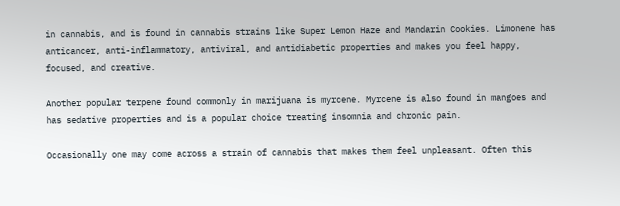in cannabis, and is found in cannabis strains like Super Lemon Haze and Mandarin Cookies. Limonene has anticancer, anti-inflammatory, antiviral, and antidiabetic properties and makes you feel happy, focused, and creative.

Another popular terpene found commonly in marijuana is myrcene. Myrcene is also found in mangoes and has sedative properties and is a popular choice treating insomnia and chronic pain.

Occasionally one may come across a strain of cannabis that makes them feel unpleasant. Often this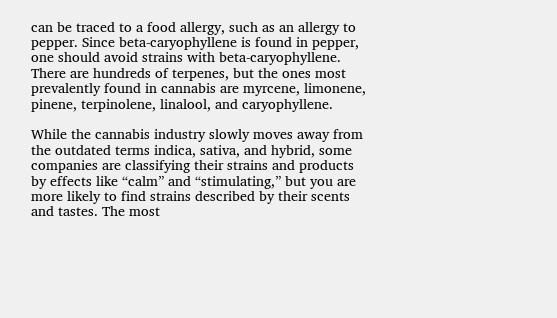can be traced to a food allergy, such as an allergy to pepper. Since beta-caryophyllene is found in pepper, one should avoid strains with beta-caryophyllene. There are hundreds of terpenes, but the ones most prevalently found in cannabis are myrcene, limonene, pinene, terpinolene, linalool, and caryophyllene.

While the cannabis industry slowly moves away from the outdated terms indica, sativa, and hybrid, some companies are classifying their strains and products by effects like “calm” and “stimulating,” but you are more likely to find strains described by their scents and tastes. The most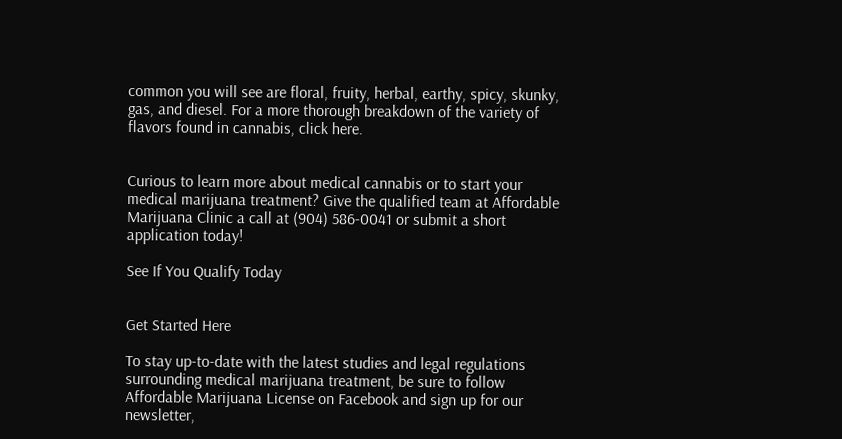common you will see are floral, fruity, herbal, earthy, spicy, skunky, gas, and diesel. For a more thorough breakdown of the variety of flavors found in cannabis, click here.


Curious to learn more about medical cannabis or to start your medical marijuana treatment? Give the qualified team at Affordable Marijuana Clinic a call at (904) 586-0041 or submit a short application today!

See If You Qualify Today


Get Started Here

To stay up-to-date with the latest studies and legal regulations surrounding medical marijuana treatment, be sure to follow Affordable Marijuana License on Facebook and sign up for our newsletter,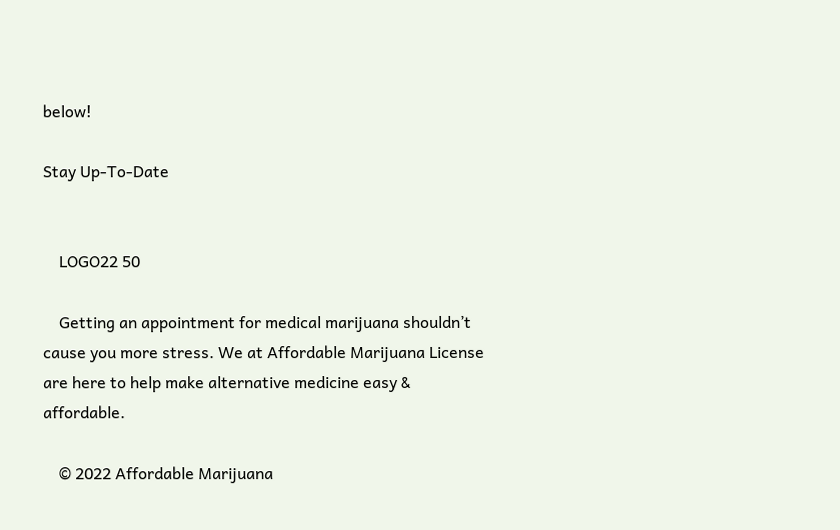below!

Stay Up-To-Date


    LOGO22 50

    Getting an appointment for medical marijuana shouldn’t cause you more stress. We at Affordable Marijuana License are here to help make alternative medicine easy & affordable.

    © 2022 Affordable Marijuana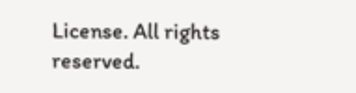License. All rights reserved.